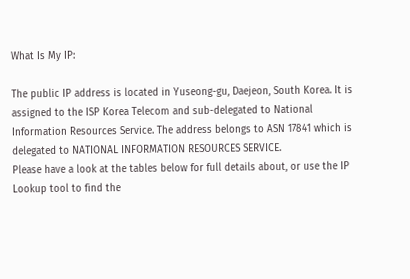What Is My IP:

The public IP address is located in Yuseong-gu, Daejeon, South Korea. It is assigned to the ISP Korea Telecom and sub-delegated to National Information Resources Service. The address belongs to ASN 17841 which is delegated to NATIONAL INFORMATION RESOURCES SERVICE.
Please have a look at the tables below for full details about, or use the IP Lookup tool to find the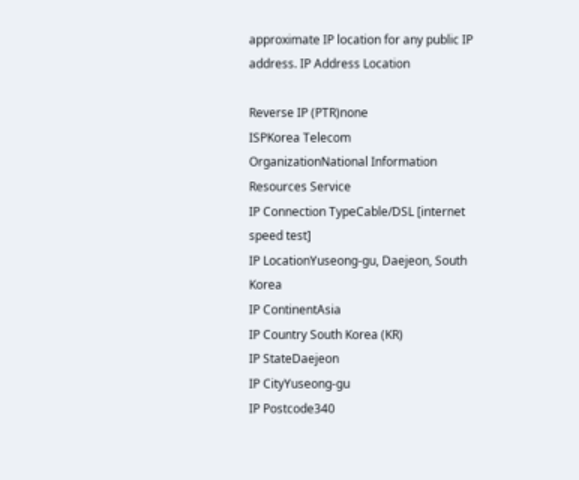approximate IP location for any public IP address. IP Address Location

Reverse IP (PTR)none
ISPKorea Telecom
OrganizationNational Information Resources Service
IP Connection TypeCable/DSL [internet speed test]
IP LocationYuseong-gu, Daejeon, South Korea
IP ContinentAsia
IP Country South Korea (KR)
IP StateDaejeon
IP CityYuseong-gu
IP Postcode340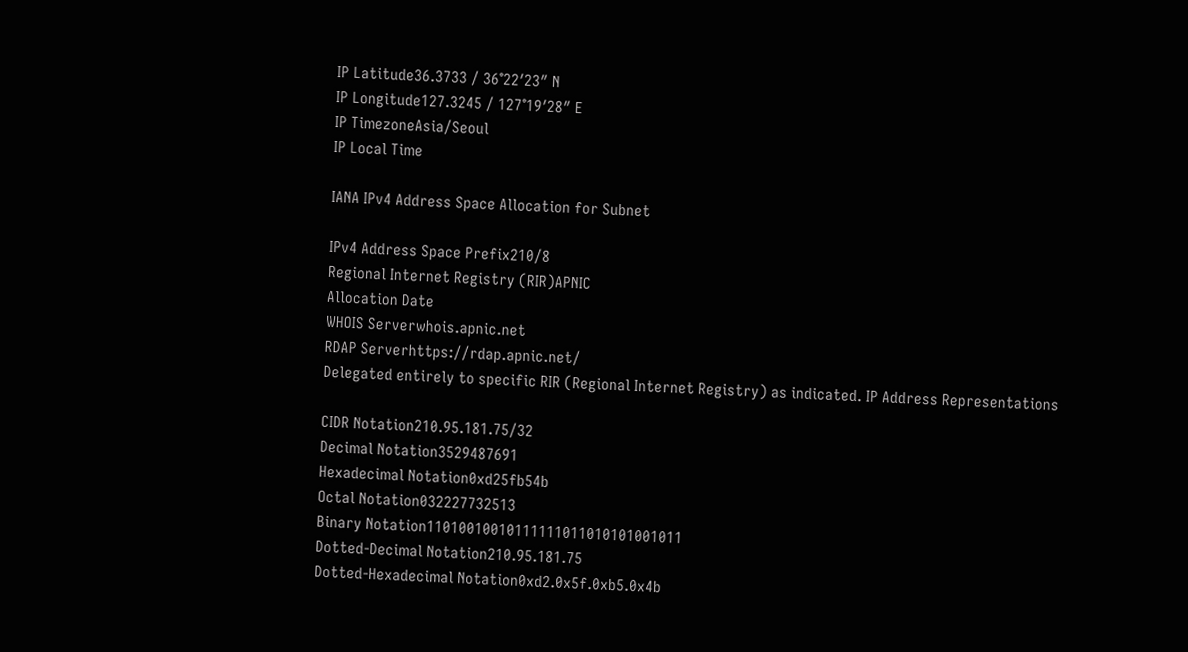IP Latitude36.3733 / 36°22′23″ N
IP Longitude127.3245 / 127°19′28″ E
IP TimezoneAsia/Seoul
IP Local Time

IANA IPv4 Address Space Allocation for Subnet

IPv4 Address Space Prefix210/8
Regional Internet Registry (RIR)APNIC
Allocation Date
WHOIS Serverwhois.apnic.net
RDAP Serverhttps://rdap.apnic.net/
Delegated entirely to specific RIR (Regional Internet Registry) as indicated. IP Address Representations

CIDR Notation210.95.181.75/32
Decimal Notation3529487691
Hexadecimal Notation0xd25fb54b
Octal Notation032227732513
Binary Notation11010010010111111011010101001011
Dotted-Decimal Notation210.95.181.75
Dotted-Hexadecimal Notation0xd2.0x5f.0xb5.0x4b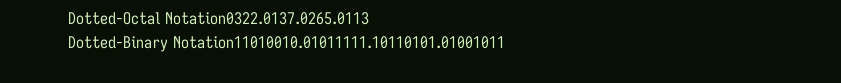Dotted-Octal Notation0322.0137.0265.0113
Dotted-Binary Notation11010010.01011111.10110101.01001011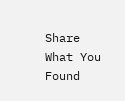Share What You Found